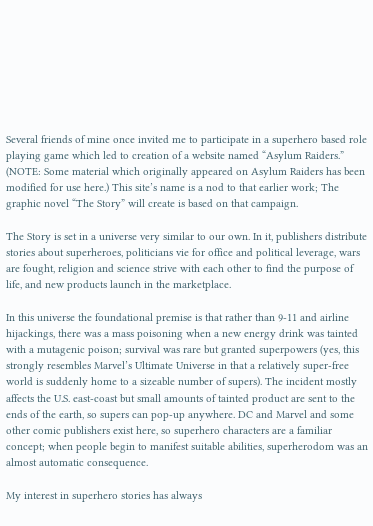Several friends of mine once invited me to participate in a superhero based role playing game which led to creation of a website named “Asylum Raiders.” (NOTE: Some material which originally appeared on Asylum Raiders has been modified for use here.) This site’s name is a nod to that earlier work; The graphic novel “The Story” will create is based on that campaign.

The Story is set in a universe very similar to our own. In it, publishers distribute stories about superheroes, politicians vie for office and political leverage, wars are fought, religion and science strive with each other to find the purpose of life, and new products launch in the marketplace.

In this universe the foundational premise is that rather than 9-11 and airline hijackings, there was a mass poisoning when a new energy drink was tainted with a mutagenic poison; survival was rare but granted superpowers (yes, this strongly resembles Marvel’s Ultimate Universe in that a relatively super-free world is suddenly home to a sizeable number of supers). The incident mostly affects the U.S. east-coast but small amounts of tainted product are sent to the ends of the earth, so supers can pop-up anywhere. DC and Marvel and some other comic publishers exist here, so superhero characters are a familiar concept; when people begin to manifest suitable abilities, superherodom was an almost automatic consequence.

My interest in superhero stories has always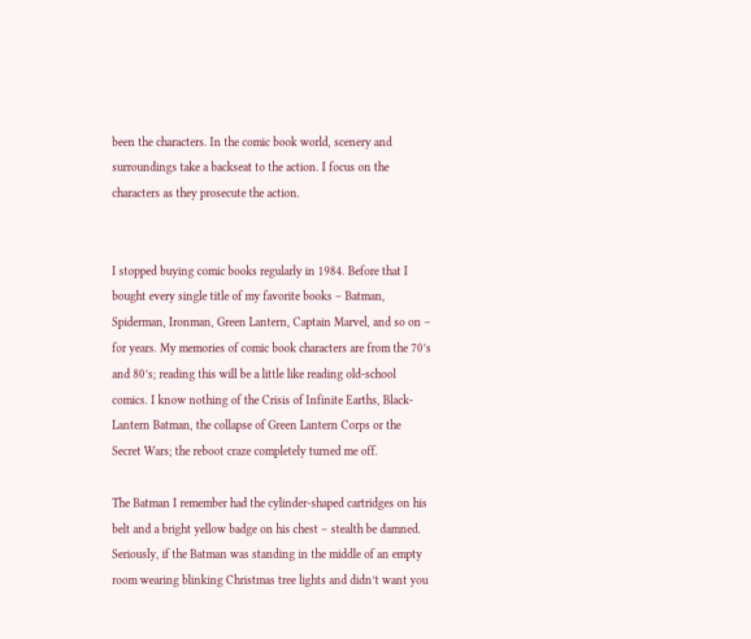been the characters. In the comic book world, scenery and surroundings take a backseat to the action. I focus on the characters as they prosecute the action.


I stopped buying comic books regularly in 1984. Before that I bought every single title of my favorite books – Batman, Spiderman, Ironman, Green Lantern, Captain Marvel, and so on – for years. My memories of comic book characters are from the 70’s and 80’s; reading this will be a little like reading old-school comics. I know nothing of the Crisis of Infinite Earths, Black-Lantern Batman, the collapse of Green Lantern Corps or the Secret Wars; the reboot craze completely turned me off.

The Batman I remember had the cylinder-shaped cartridges on his belt and a bright yellow badge on his chest – stealth be damned. Seriously, if the Batman was standing in the middle of an empty room wearing blinking Christmas tree lights and didn’t want you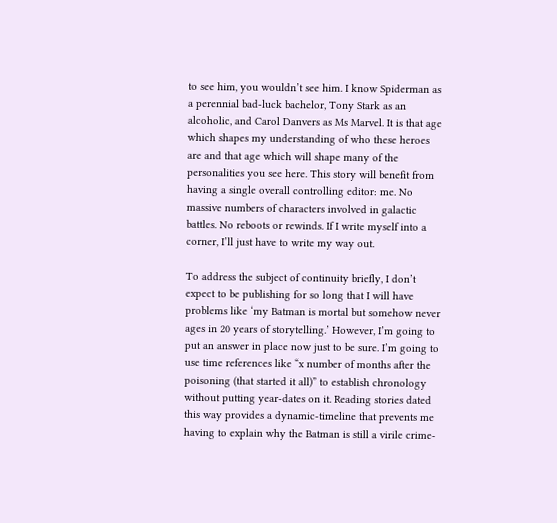to see him, you wouldn’t see him. I know Spiderman as a perennial bad-luck bachelor, Tony Stark as an alcoholic, and Carol Danvers as Ms Marvel. It is that age which shapes my understanding of who these heroes are and that age which will shape many of the personalities you see here. This story will benefit from having a single overall controlling editor: me. No massive numbers of characters involved in galactic battles. No reboots or rewinds. If I write myself into a corner, I’ll just have to write my way out.

To address the subject of continuity briefly, I don’t expect to be publishing for so long that I will have problems like ‘my Batman is mortal but somehow never ages in 20 years of storytelling.’ However, I’m going to put an answer in place now just to be sure. I’m going to use time references like “x number of months after the poisoning (that started it all)” to establish chronology without putting year-dates on it. Reading stories dated this way provides a dynamic-timeline that prevents me having to explain why the Batman is still a virile crime-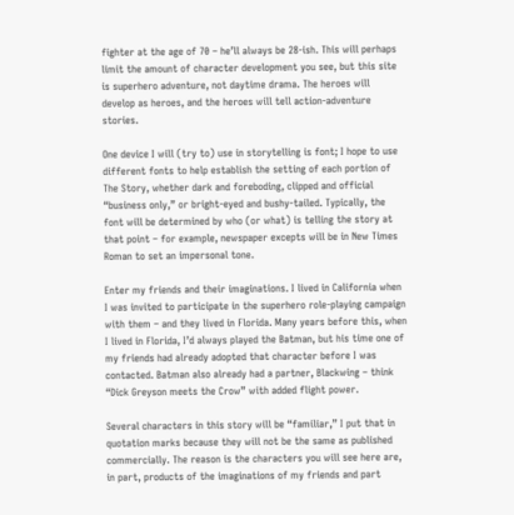fighter at the age of 70 – he’ll always be 28-ish. This will perhaps limit the amount of character development you see, but this site is superhero adventure, not daytime drama. The heroes will develop as heroes, and the heroes will tell action-adventure stories.

One device I will (try to) use in storytelling is font; I hope to use different fonts to help establish the setting of each portion of The Story, whether dark and foreboding, clipped and official “business only,” or bright-eyed and bushy-tailed. Typically, the font will be determined by who (or what) is telling the story at that point – for example, newspaper excepts will be in New Times Roman to set an impersonal tone.

Enter my friends and their imaginations. I lived in California when I was invited to participate in the superhero role-playing campaign with them – and they lived in Florida. Many years before this, when I lived in Florida, I’d always played the Batman, but his time one of my friends had already adopted that character before I was contacted. Batman also already had a partner, Blackwing – think “Dick Greyson meets the Crow” with added flight power.

Several characters in this story will be “familiar,” I put that in quotation marks because they will not be the same as published commercially. The reason is the characters you will see here are, in part, products of the imaginations of my friends and part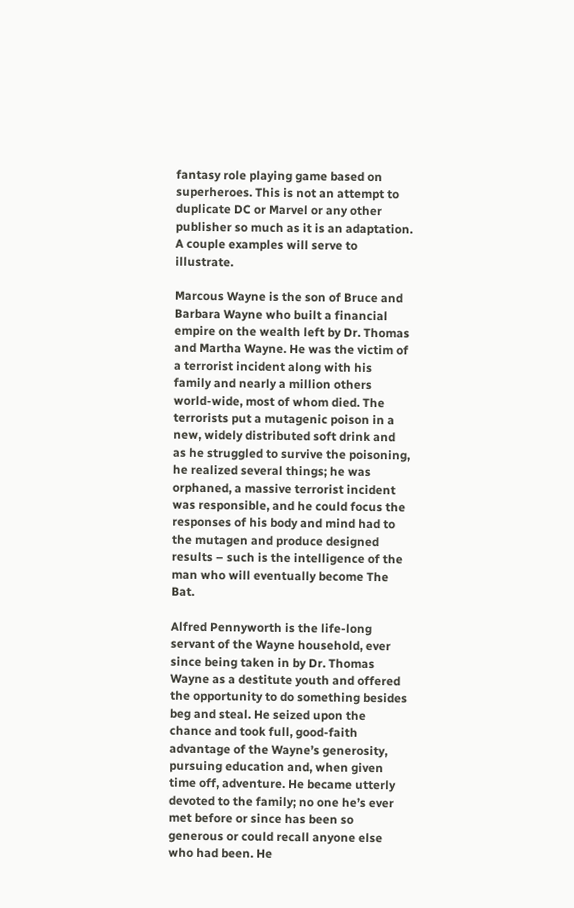fantasy role playing game based on superheroes. This is not an attempt to duplicate DC or Marvel or any other publisher so much as it is an adaptation. A couple examples will serve to illustrate.

Marcous Wayne is the son of Bruce and Barbara Wayne who built a financial empire on the wealth left by Dr. Thomas and Martha Wayne. He was the victim of a terrorist incident along with his family and nearly a million others world-wide, most of whom died. The terrorists put a mutagenic poison in a new, widely distributed soft drink and as he struggled to survive the poisoning, he realized several things; he was orphaned, a massive terrorist incident was responsible, and he could focus the responses of his body and mind had to the mutagen and produce designed results – such is the intelligence of the man who will eventually become The Bat.

Alfred Pennyworth is the life-long servant of the Wayne household, ever since being taken in by Dr. Thomas Wayne as a destitute youth and offered the opportunity to do something besides beg and steal. He seized upon the chance and took full, good-faith advantage of the Wayne’s generosity, pursuing education and, when given time off, adventure. He became utterly devoted to the family; no one he’s ever met before or since has been so generous or could recall anyone else who had been. He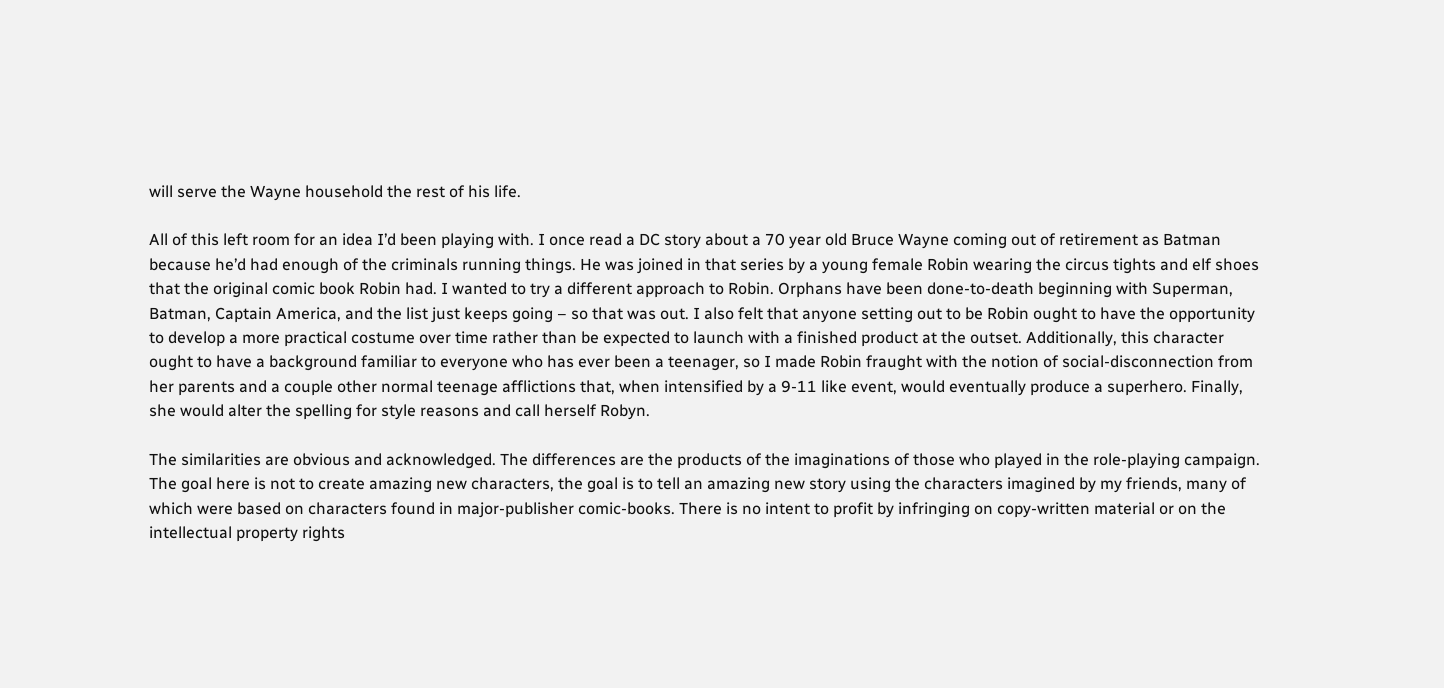will serve the Wayne household the rest of his life.

All of this left room for an idea I’d been playing with. I once read a DC story about a 70 year old Bruce Wayne coming out of retirement as Batman because he’d had enough of the criminals running things. He was joined in that series by a young female Robin wearing the circus tights and elf shoes that the original comic book Robin had. I wanted to try a different approach to Robin. Orphans have been done-to-death beginning with Superman, Batman, Captain America, and the list just keeps going – so that was out. I also felt that anyone setting out to be Robin ought to have the opportunity to develop a more practical costume over time rather than be expected to launch with a finished product at the outset. Additionally, this character ought to have a background familiar to everyone who has ever been a teenager, so I made Robin fraught with the notion of social-disconnection from her parents and a couple other normal teenage afflictions that, when intensified by a 9-11 like event, would eventually produce a superhero. Finally, she would alter the spelling for style reasons and call herself Robyn.

The similarities are obvious and acknowledged. The differences are the products of the imaginations of those who played in the role-playing campaign. The goal here is not to create amazing new characters, the goal is to tell an amazing new story using the characters imagined by my friends, many of which were based on characters found in major-publisher comic-books. There is no intent to profit by infringing on copy-written material or on the intellectual property rights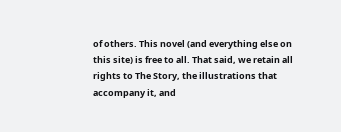of others. This novel (and everything else on this site) is free to all. That said, we retain all rights to The Story, the illustrations that accompany it, and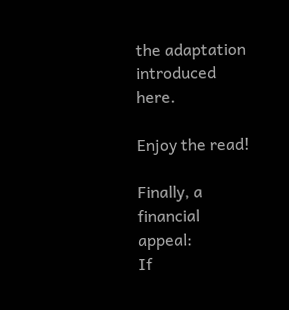the adaptation introduced here.

Enjoy the read!

Finally, a financial appeal:
If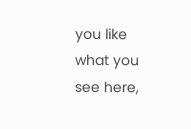you like what you see here,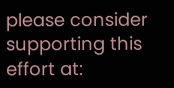please consider supporting this effort at: